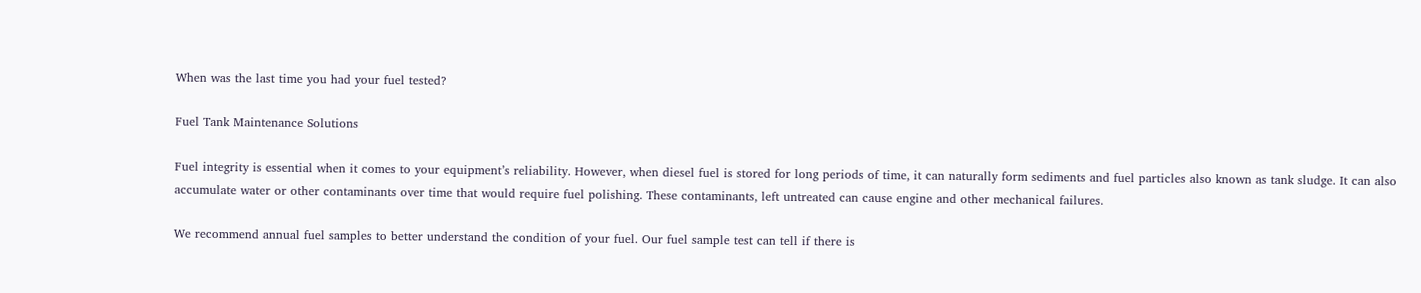When was the last time you had your fuel tested?

Fuel Tank Maintenance Solutions

Fuel integrity is essential when it comes to your equipment’s reliability. However, when diesel fuel is stored for long periods of time, it can naturally form sediments and fuel particles also known as tank sludge. It can also accumulate water or other contaminants over time that would require fuel polishing. These contaminants, left untreated can cause engine and other mechanical failures.

We recommend annual fuel samples to better understand the condition of your fuel. Our fuel sample test can tell if there is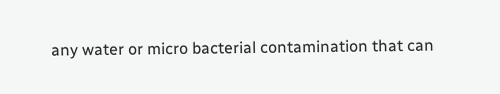any water or micro bacterial contamination that can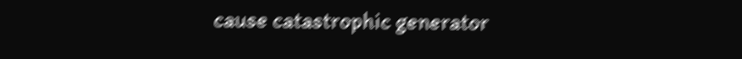cause catastrophic generator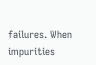failures. When impurities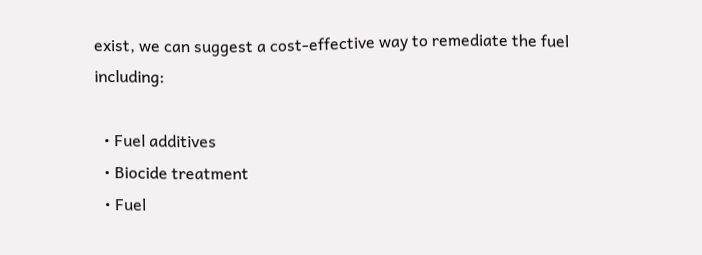exist, we can suggest a cost-effective way to remediate the fuel including:

  • Fuel additives
  • Biocide treatment
  • Fuel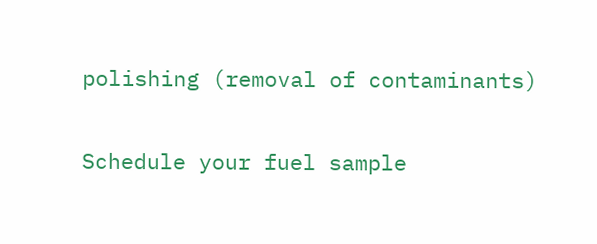polishing (removal of contaminants)

Schedule your fuel sample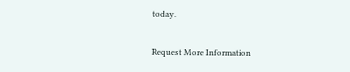today.

Request More Information